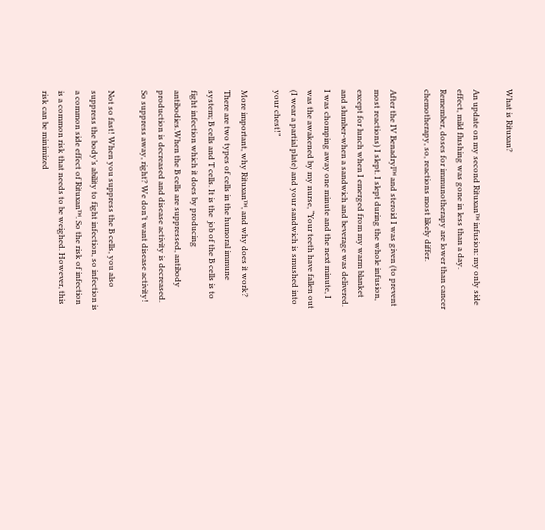What is Rituxan?

An update on my second Rituxan™ infusion: my only side effect, mild flushing was gone in less than a day. Remember, doses for immunotherapy are lower than cancer chemotherapy, so, reactions most likely differ.

After the IV Benadryl™ and steroid I was given (to prevent most reactions) I slept. I slept during the whole infusion, except for lunch when I emerged from my warm blanket and slumber-when a sandwich and beverage was delivered. I was chomping away one minute and the next minute, I was the awakened by my nurse, “Your teeth have fallen out (I wear a partial plate) and your sandwich is smushed into your chest!”

More important, why Rituxan™, and why does it work? There are two types of cells in the humoral immune system; B cells and T cells. It is the  job of the B cells is to fight infection which it does by producing antibodies.When the B cells are suppressed, antibody production is decreased and disease activity is decreased. So suppress away, right? We don’t want disease activity!

Not so fast! When you suppress the B cells, you also suppress the body’s ability to fight infection, so infection is a common side effect of Rituxan™. So the risk of infection is a common risk that needs to be weighed. However, this risk can be minimized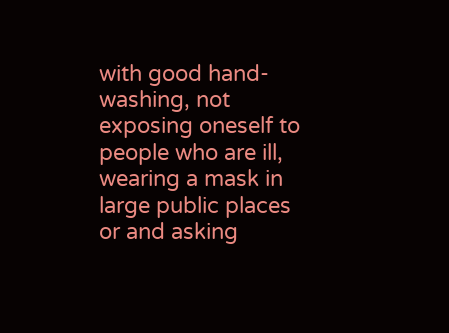with good hand-washing, not exposing oneself to people who are ill, wearing a mask in large public places or and asking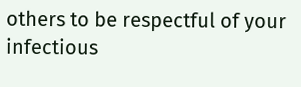others to be respectful of your infectious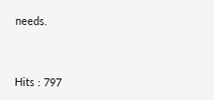needs.



Hits : 797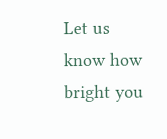Let us know how bright you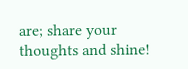are; share your thoughts and shine!